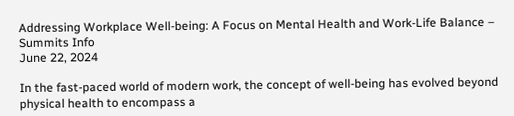Addressing Workplace Well-being: A Focus on Mental Health and Work-Life Balance – Summits Info
June 22, 2024

In the fast-paced world of modern work, the concept of well-being has evolved beyond physical health to encompass a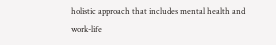holistic approach that includes mental health and work-life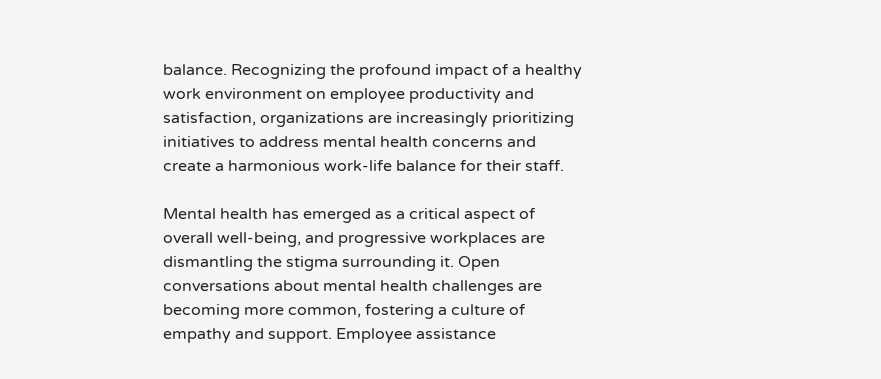balance. Recognizing the profound impact of a healthy work environment on employee productivity and satisfaction, organizations are increasingly prioritizing initiatives to address mental health concerns and create a harmonious work-life balance for their staff.

Mental health has emerged as a critical aspect of overall well-being, and progressive workplaces are dismantling the stigma surrounding it. Open conversations about mental health challenges are becoming more common, fostering a culture of empathy and support. Employee assistance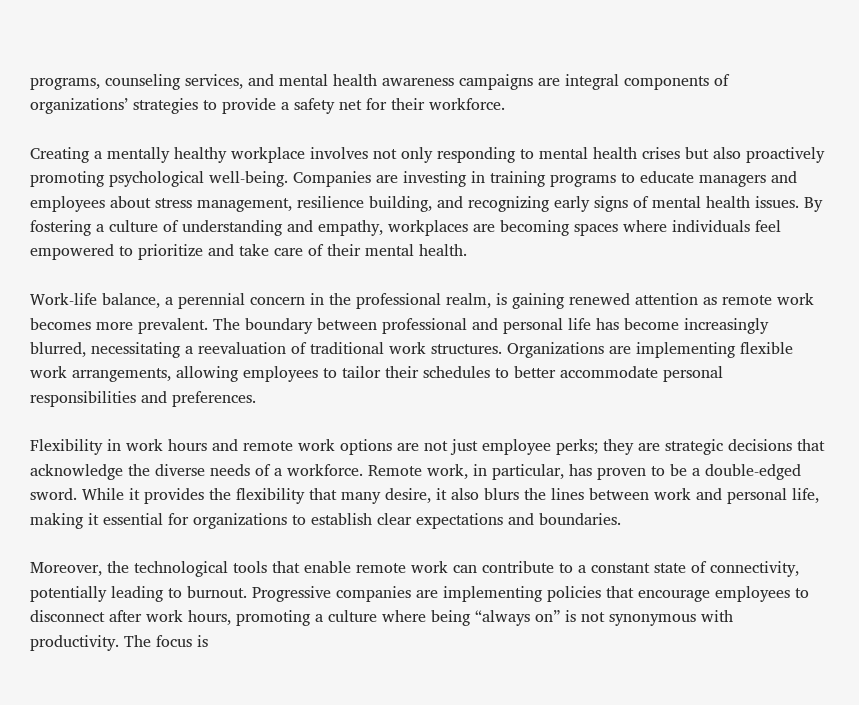programs, counseling services, and mental health awareness campaigns are integral components of organizations’ strategies to provide a safety net for their workforce.

Creating a mentally healthy workplace involves not only responding to mental health crises but also proactively promoting psychological well-being. Companies are investing in training programs to educate managers and employees about stress management, resilience building, and recognizing early signs of mental health issues. By fostering a culture of understanding and empathy, workplaces are becoming spaces where individuals feel empowered to prioritize and take care of their mental health.

Work-life balance, a perennial concern in the professional realm, is gaining renewed attention as remote work becomes more prevalent. The boundary between professional and personal life has become increasingly blurred, necessitating a reevaluation of traditional work structures. Organizations are implementing flexible work arrangements, allowing employees to tailor their schedules to better accommodate personal responsibilities and preferences.

Flexibility in work hours and remote work options are not just employee perks; they are strategic decisions that acknowledge the diverse needs of a workforce. Remote work, in particular, has proven to be a double-edged sword. While it provides the flexibility that many desire, it also blurs the lines between work and personal life, making it essential for organizations to establish clear expectations and boundaries.

Moreover, the technological tools that enable remote work can contribute to a constant state of connectivity, potentially leading to burnout. Progressive companies are implementing policies that encourage employees to disconnect after work hours, promoting a culture where being “always on” is not synonymous with productivity. The focus is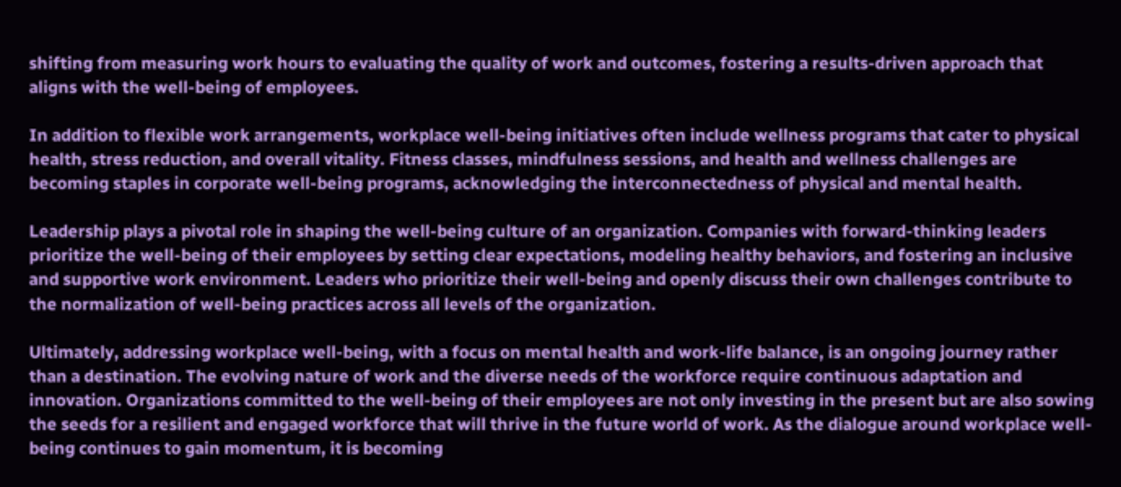shifting from measuring work hours to evaluating the quality of work and outcomes, fostering a results-driven approach that aligns with the well-being of employees.

In addition to flexible work arrangements, workplace well-being initiatives often include wellness programs that cater to physical health, stress reduction, and overall vitality. Fitness classes, mindfulness sessions, and health and wellness challenges are becoming staples in corporate well-being programs, acknowledging the interconnectedness of physical and mental health.

Leadership plays a pivotal role in shaping the well-being culture of an organization. Companies with forward-thinking leaders prioritize the well-being of their employees by setting clear expectations, modeling healthy behaviors, and fostering an inclusive and supportive work environment. Leaders who prioritize their well-being and openly discuss their own challenges contribute to the normalization of well-being practices across all levels of the organization.

Ultimately, addressing workplace well-being, with a focus on mental health and work-life balance, is an ongoing journey rather than a destination. The evolving nature of work and the diverse needs of the workforce require continuous adaptation and innovation. Organizations committed to the well-being of their employees are not only investing in the present but are also sowing the seeds for a resilient and engaged workforce that will thrive in the future world of work. As the dialogue around workplace well-being continues to gain momentum, it is becoming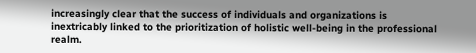increasingly clear that the success of individuals and organizations is inextricably linked to the prioritization of holistic well-being in the professional realm.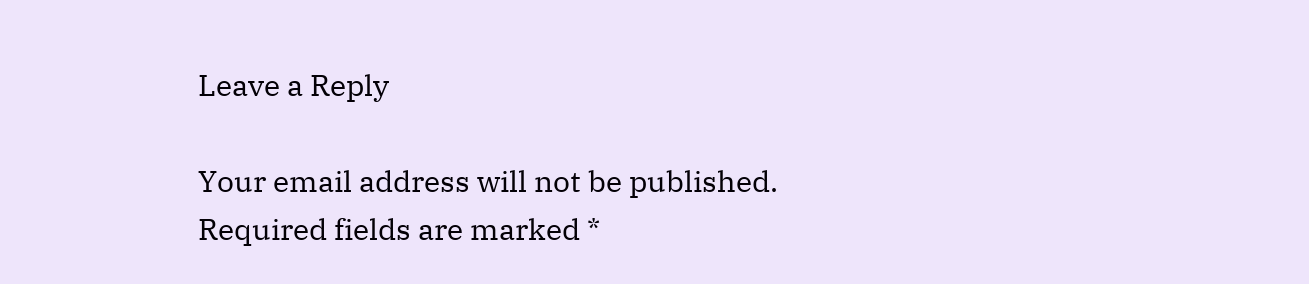Leave a Reply

Your email address will not be published. Required fields are marked *